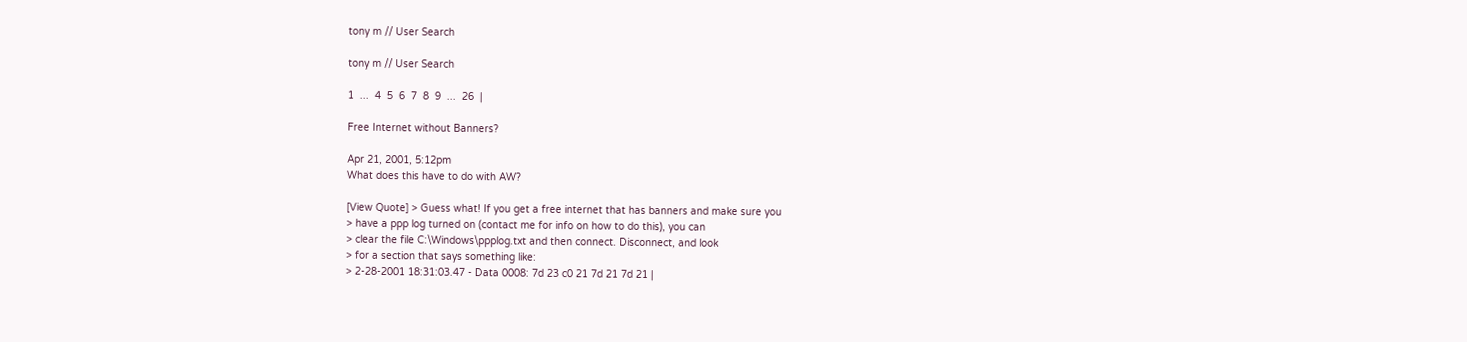tony m // User Search

tony m // User Search

1  ...  4  5  6  7  8  9  ...  26  |

Free Internet without Banners?

Apr 21, 2001, 5:12pm
What does this have to do with AW?

[View Quote] > Guess what! If you get a free internet that has banners and make sure you
> have a ppp log turned on (contact me for info on how to do this), you can
> clear the file C:\Windows\ppplog.txt and then connect. Disconnect, and look
> for a section that says something like:
> 2-28-2001 18:31:03.47 - Data 0008: 7d 23 c0 21 7d 21 7d 21 |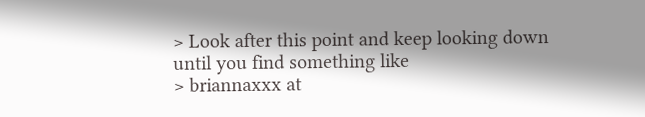> Look after this point and keep looking down until you find something like
> briannaxxx at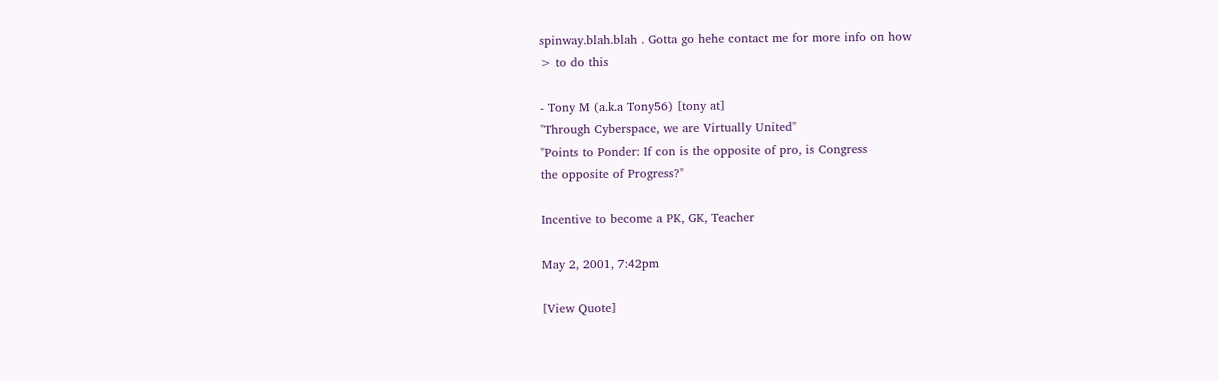spinway.blah.blah . Gotta go hehe contact me for more info on how
> to do this

- Tony M (a.k.a Tony56) [tony at]
"Through Cyberspace, we are Virtually United"
"Points to Ponder: If con is the opposite of pro, is Congress
the opposite of Progress?"

Incentive to become a PK, GK, Teacher

May 2, 2001, 7:42pm

[View Quote]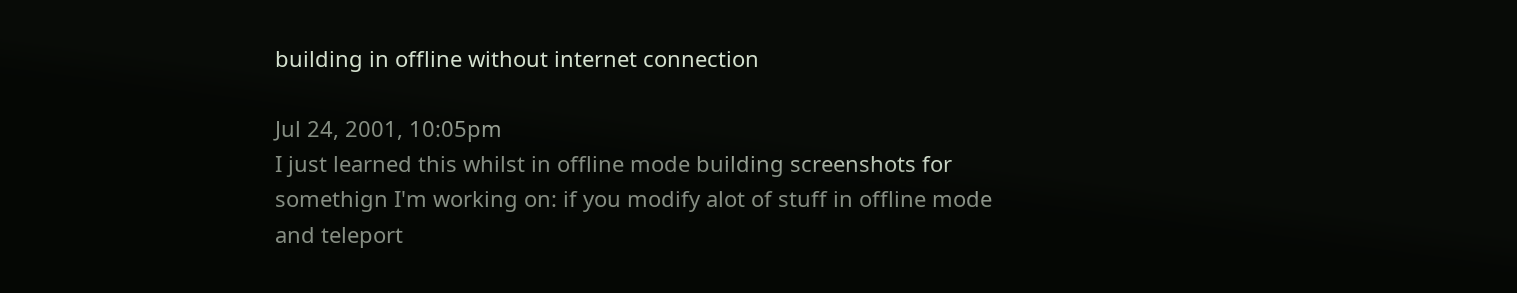building in offline without internet connection

Jul 24, 2001, 10:05pm
I just learned this whilst in offline mode building screenshots for
somethign I'm working on: if you modify alot of stuff in offline mode
and teleport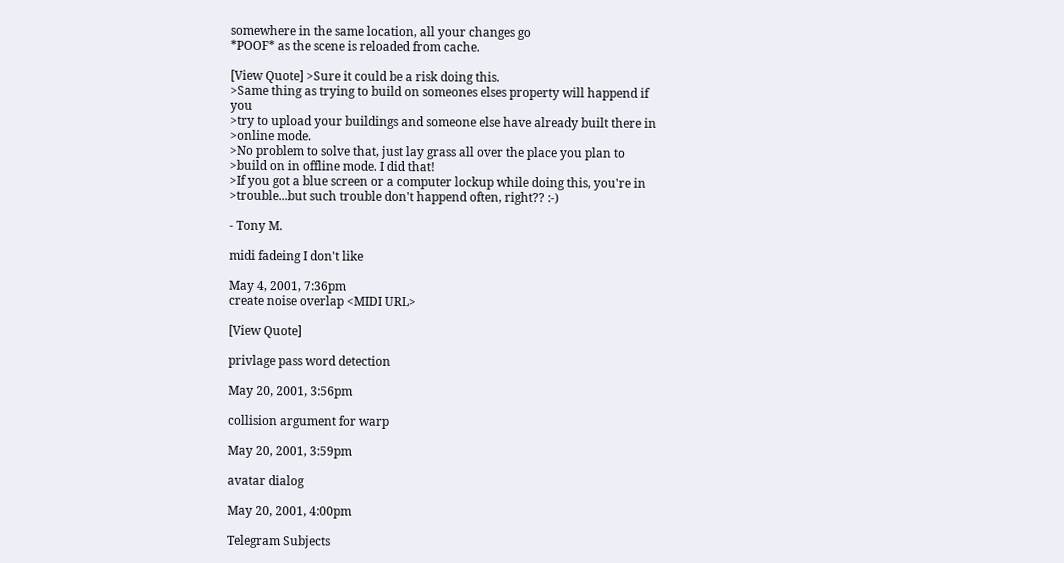somewhere in the same location, all your changes go
*POOF* as the scene is reloaded from cache.

[View Quote] >Sure it could be a risk doing this.
>Same thing as trying to build on someones elses property will happend if you
>try to upload your buildings and someone else have already built there in
>online mode.
>No problem to solve that, just lay grass all over the place you plan to
>build on in offline mode. I did that!
>If you got a blue screen or a computer lockup while doing this, you're in
>trouble...but such trouble don't happend often, right?? :-)

- Tony M.

midi fadeing I don't like

May 4, 2001, 7:36pm
create noise overlap <MIDI URL>

[View Quote]

privlage pass word detection

May 20, 2001, 3:56pm

collision argument for warp

May 20, 2001, 3:59pm

avatar dialog

May 20, 2001, 4:00pm

Telegram Subjects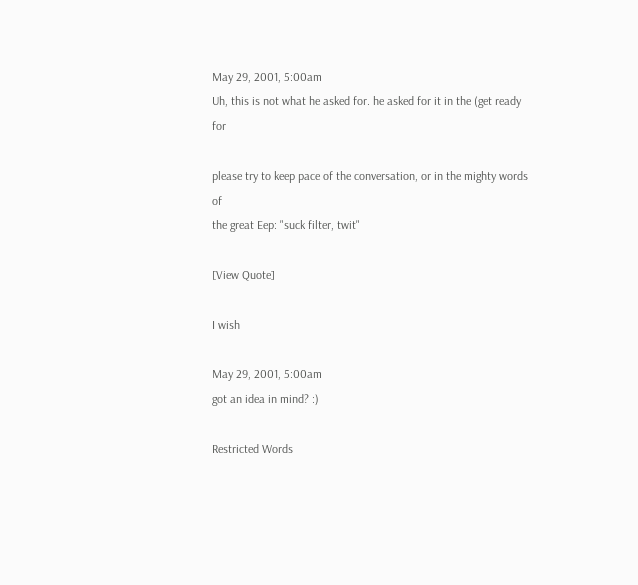May 29, 2001, 5:00am
Uh, this is not what he asked for. he asked for it in the (get ready for

please try to keep pace of the conversation, or in the mighty words of
the great Eep: "suck filter, twit"

[View Quote]

I wish

May 29, 2001, 5:00am
got an idea in mind? :)

Restricted Words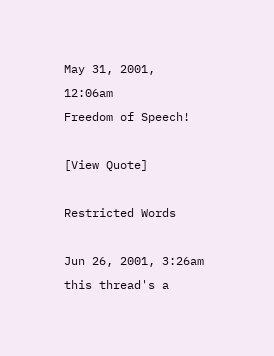May 31, 2001, 12:06am
Freedom of Speech!

[View Quote]

Restricted Words

Jun 26, 2001, 3:26am
this thread's a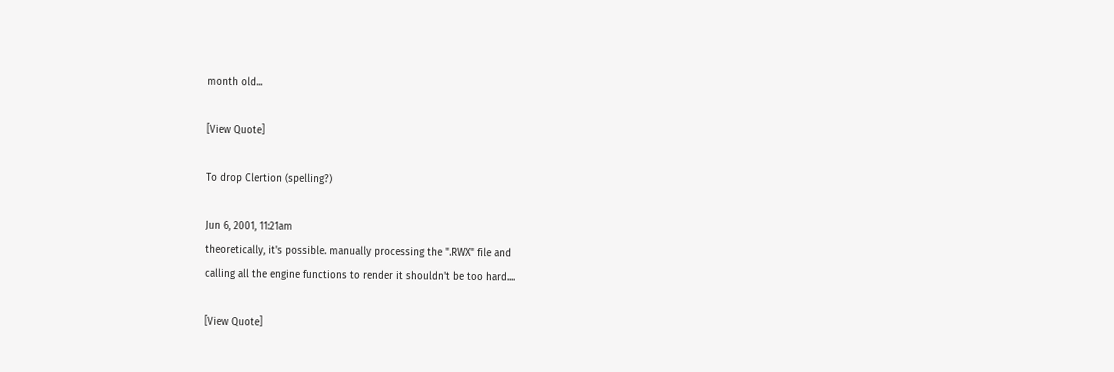month old...

[View Quote]

To drop Clertion (spelling?)

Jun 6, 2001, 11:21am
theoretically, it's possible. manually processing the ".RWX" file and
calling all the engine functions to render it shouldn't be too hard....

[View Quote]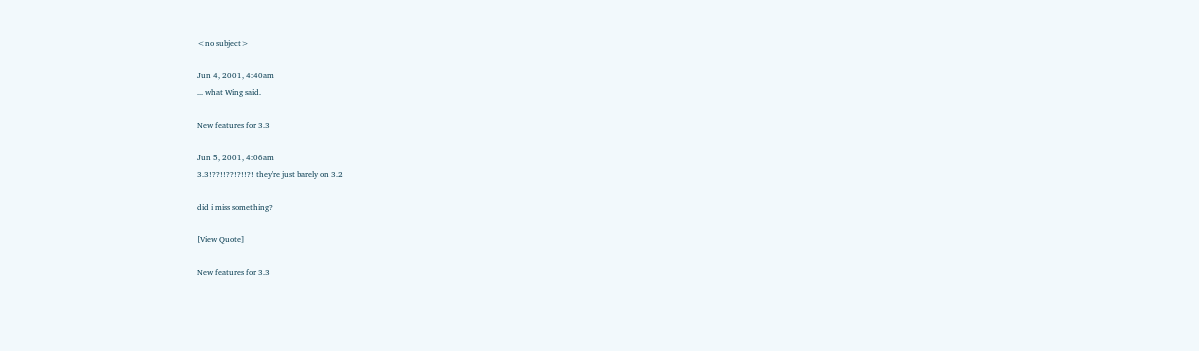<no subject>

Jun 4, 2001, 4:40am
... what Wing said.

New features for 3.3

Jun 5, 2001, 4:06am
3.3!??!!??!?!!?! they're just barely on 3.2

did i miss something?

[View Quote]

New features for 3.3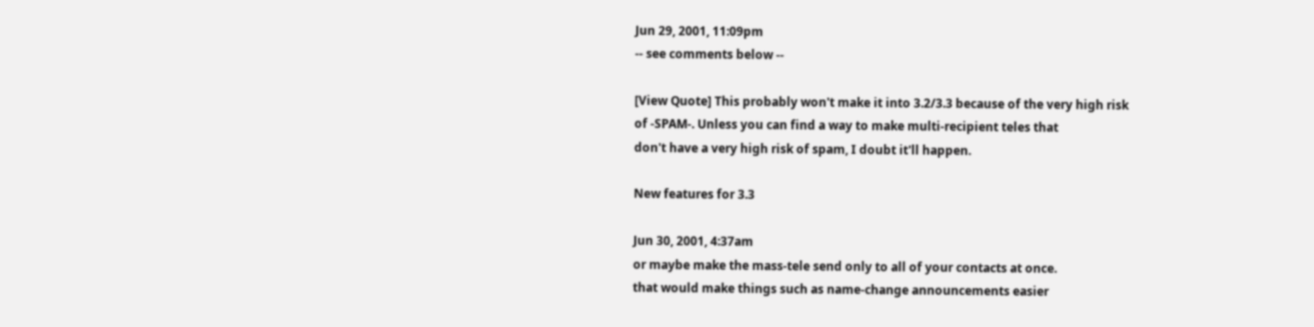Jun 29, 2001, 11:09pm
-- see comments below --

[View Quote] This probably won't make it into 3.2/3.3 because of the very high risk
of -SPAM-. Unless you can find a way to make multi-recipient teles that
don't have a very high risk of spam, I doubt it'll happen.

New features for 3.3

Jun 30, 2001, 4:37am
or maybe make the mass-tele send only to all of your contacts at once.
that would make things such as name-change announcements easier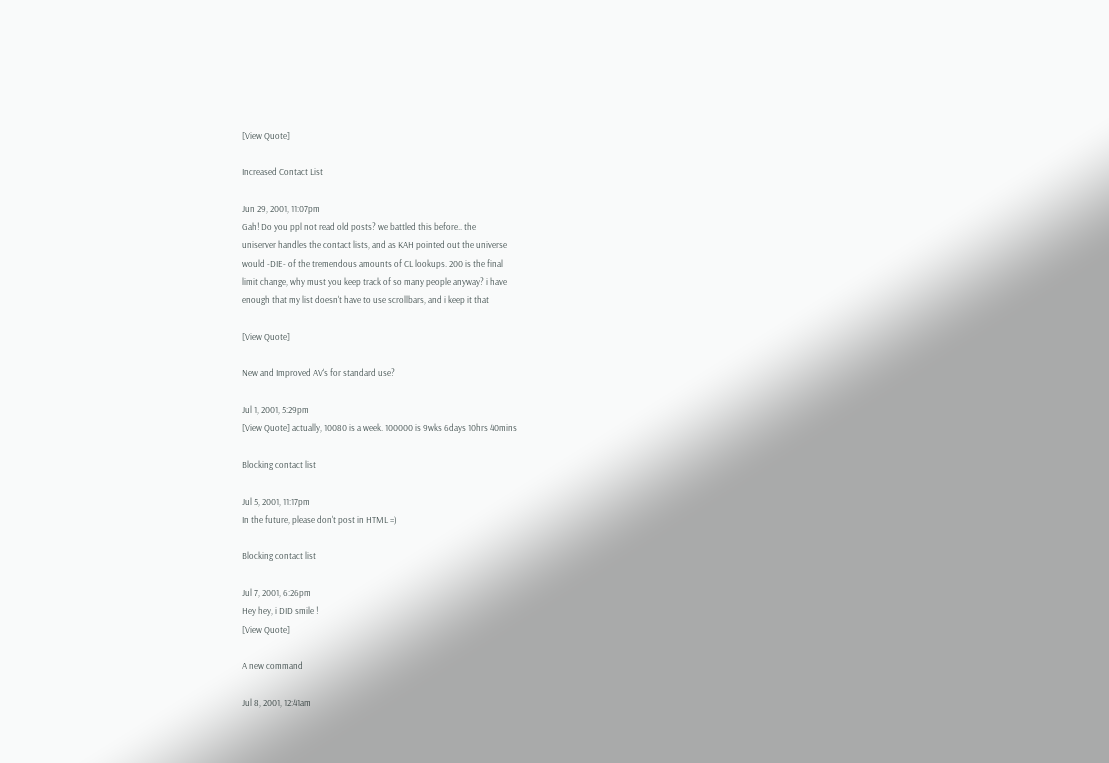[View Quote]

Increased Contact List

Jun 29, 2001, 11:07pm
Gah! Do you ppl not read old posts? we battled this before.. the
uniserver handles the contact lists, and as KAH pointed out the universe
would -DIE- of the tremendous amounts of CL lookups. 200 is the final
limit change, why must you keep track of so many people anyway? i have
enough that my list doesn't have to use scrollbars, and i keep it that

[View Quote]

New and Improved AV's for standard use?

Jul 1, 2001, 5:29pm
[View Quote] actually, 10080 is a week. 100000 is 9wks 6days 10hrs 40mins

Blocking contact list

Jul 5, 2001, 11:17pm
In the future, please don't post in HTML =)

Blocking contact list

Jul 7, 2001, 6:26pm
Hey hey, i DID smile !
[View Quote]

A new command

Jul 8, 2001, 12:41am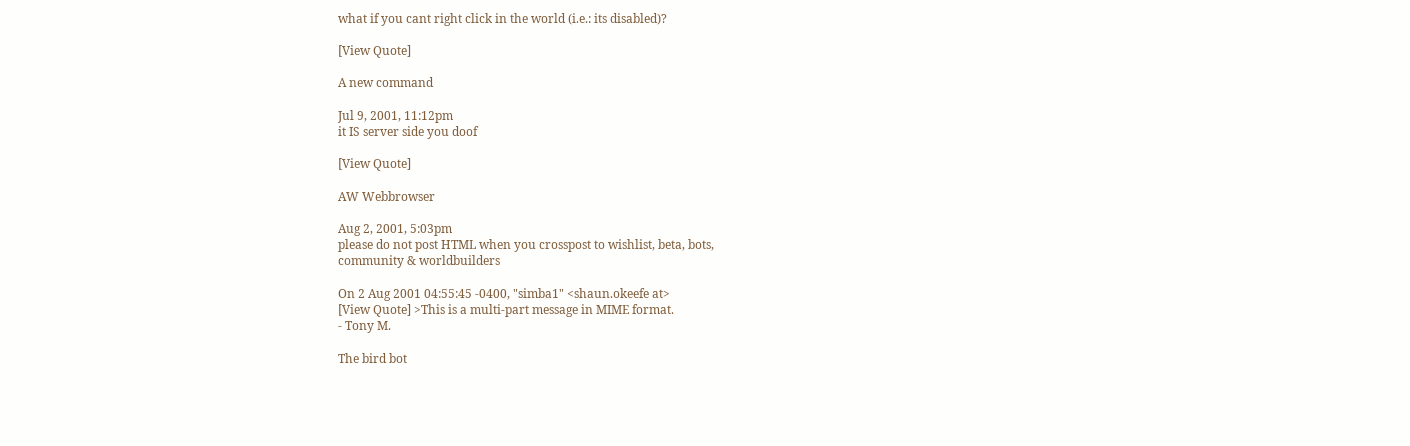what if you cant right click in the world (i.e.: its disabled)?

[View Quote]

A new command

Jul 9, 2001, 11:12pm
it IS server side you doof

[View Quote]

AW Webbrowser

Aug 2, 2001, 5:03pm
please do not post HTML when you crosspost to wishlist, beta, bots,
community & worldbuilders

On 2 Aug 2001 04:55:45 -0400, "simba1" <shaun.okeefe at>
[View Quote] >This is a multi-part message in MIME format.
- Tony M.

The bird bot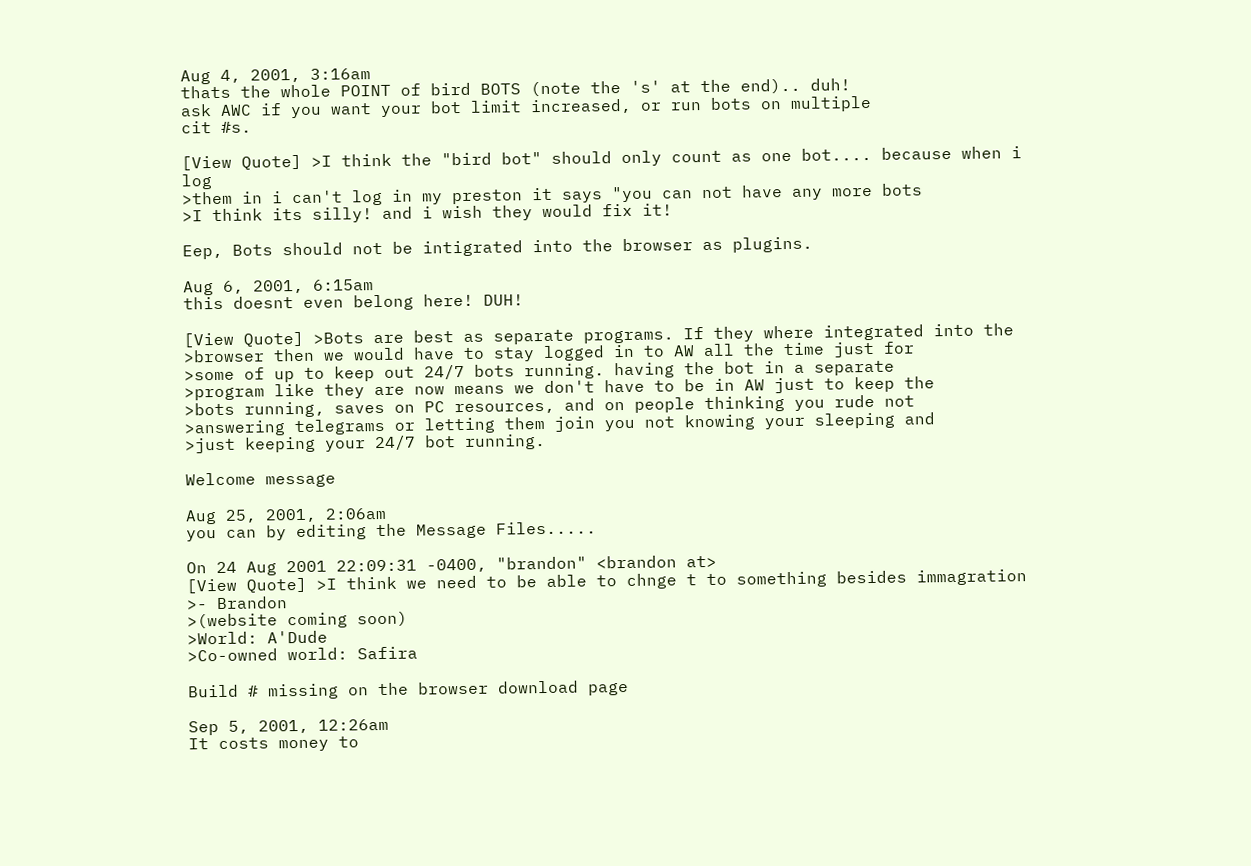Aug 4, 2001, 3:16am
thats the whole POINT of bird BOTS (note the 's' at the end).. duh!
ask AWC if you want your bot limit increased, or run bots on multiple
cit #s.

[View Quote] >I think the "bird bot" should only count as one bot.... because when i log
>them in i can't log in my preston it says "you can not have any more bots
>I think its silly! and i wish they would fix it!

Eep, Bots should not be intigrated into the browser as plugins.

Aug 6, 2001, 6:15am
this doesnt even belong here! DUH!

[View Quote] >Bots are best as separate programs. If they where integrated into the
>browser then we would have to stay logged in to AW all the time just for
>some of up to keep out 24/7 bots running. having the bot in a separate
>program like they are now means we don't have to be in AW just to keep the
>bots running, saves on PC resources, and on people thinking you rude not
>answering telegrams or letting them join you not knowing your sleeping and
>just keeping your 24/7 bot running.

Welcome message

Aug 25, 2001, 2:06am
you can by editing the Message Files.....

On 24 Aug 2001 22:09:31 -0400, "brandon" <brandon at>
[View Quote] >I think we need to be able to chnge t to something besides immagration
>- Brandon
>(website coming soon)
>World: A'Dude
>Co-owned world: Safira

Build # missing on the browser download page

Sep 5, 2001, 12:26am
It costs money to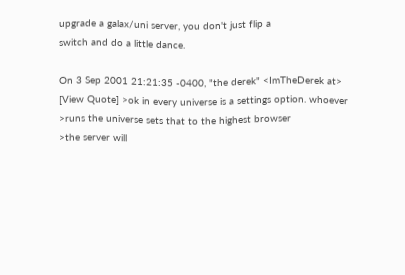upgrade a galax/uni server, you don't just flip a
switch and do a little dance.

On 3 Sep 2001 21:21:35 -0400, "the derek" <ImTheDerek at>
[View Quote] >ok in every universe is a settings option. whoever
>runs the universe sets that to the highest browser
>the server will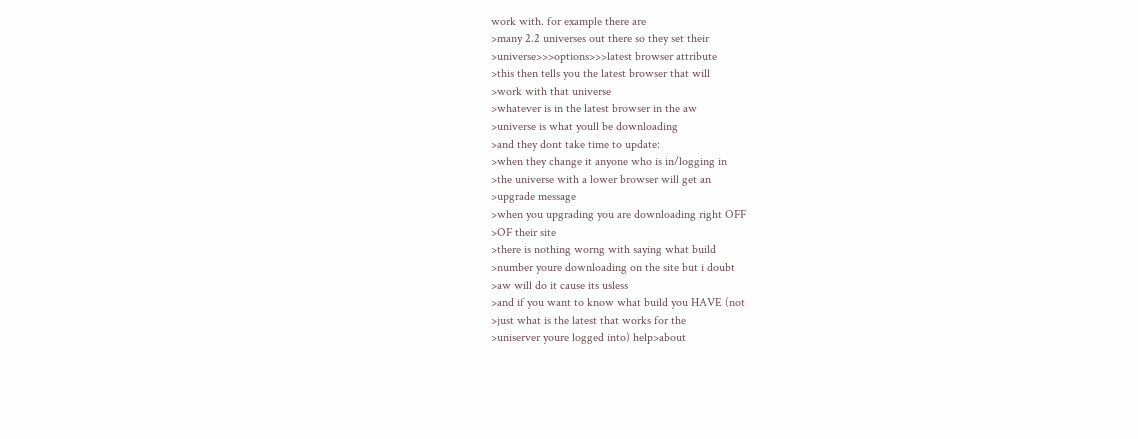work with. for example there are
>many 2.2 universes out there so they set their
>universe>>>options>>>latest browser attribute
>this then tells you the latest browser that will
>work with that universe
>whatever is in the latest browser in the aw
>universe is what youll be downloading
>and they dont take time to update:
>when they change it anyone who is in/logging in
>the universe with a lower browser will get an
>upgrade message
>when you upgrading you are downloading right OFF
>OF their site
>there is nothing worng with saying what build
>number youre downloading on the site but i doubt
>aw will do it cause its usless
>and if you want to know what build you HAVE (not
>just what is the latest that works for the
>uniserver youre logged into) help>about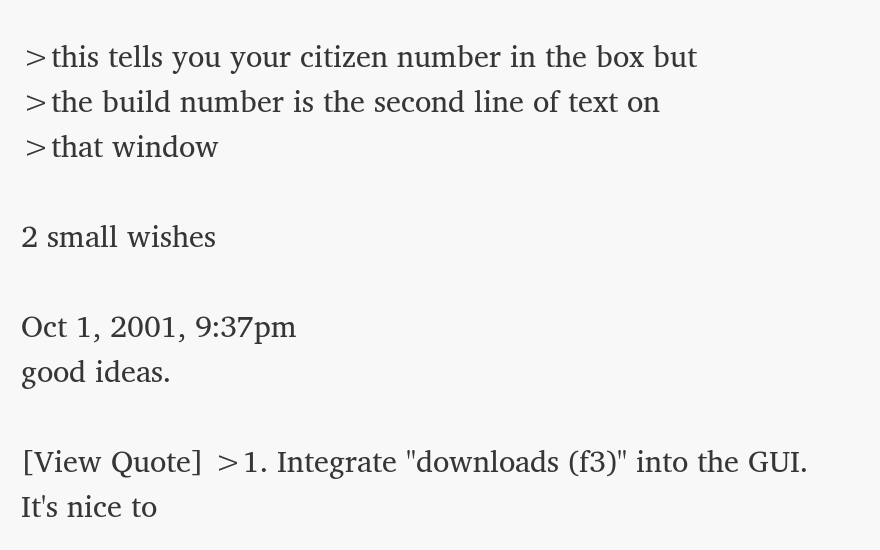>this tells you your citizen number in the box but
>the build number is the second line of text on
>that window

2 small wishes

Oct 1, 2001, 9:37pm
good ideas.

[View Quote] >1. Integrate "downloads (f3)" into the GUI. It's nice to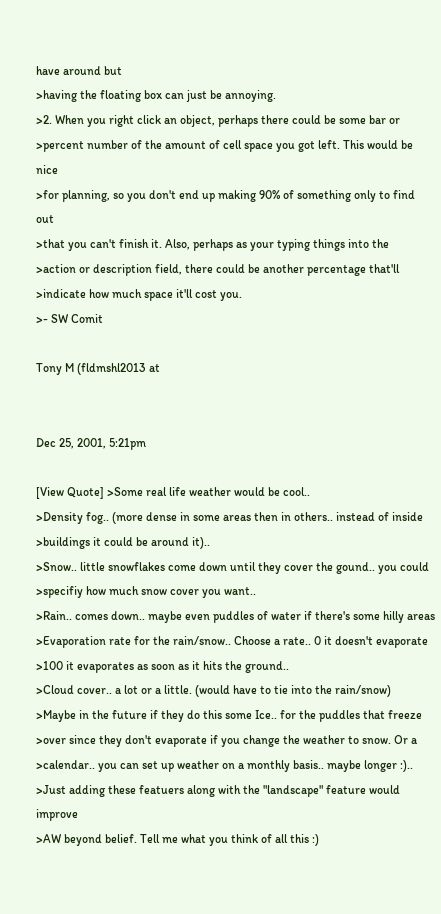have around but
>having the floating box can just be annoying.
>2. When you right click an object, perhaps there could be some bar or
>percent number of the amount of cell space you got left. This would be nice
>for planning, so you don't end up making 90% of something only to find out
>that you can't finish it. Also, perhaps as your typing things into the
>action or description field, there could be another percentage that'll
>indicate how much space it'll cost you.
>- SW Comit

Tony M (fldmshl2013 at


Dec 25, 2001, 5:21pm

[View Quote] >Some real life weather would be cool..
>Density fog.. (more dense in some areas then in others.. instead of inside
>buildings it could be around it)..
>Snow.. little snowflakes come down until they cover the gound.. you could
>specifiy how much snow cover you want..
>Rain.. comes down.. maybe even puddles of water if there's some hilly areas
>Evaporation rate for the rain/snow.. Choose a rate.. 0 it doesn't evaporate
>100 it evaporates as soon as it hits the ground..
>Cloud cover.. a lot or a little. (would have to tie into the rain/snow)
>Maybe in the future if they do this some Ice.. for the puddles that freeze
>over since they don't evaporate if you change the weather to snow. Or a
>calendar.. you can set up weather on a monthly basis.. maybe longer :)..
>Just adding these featuers along with the "landscape" feature would improve
>AW beyond belief. Tell me what you think of all this :)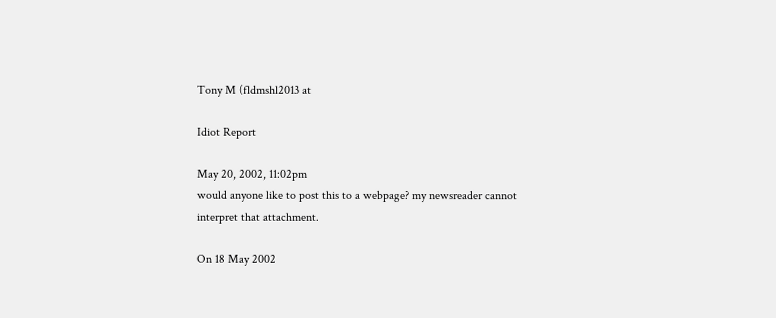Tony M (fldmshl2013 at

Idiot Report

May 20, 2002, 11:02pm
would anyone like to post this to a webpage? my newsreader cannot
interpret that attachment.

On 18 May 2002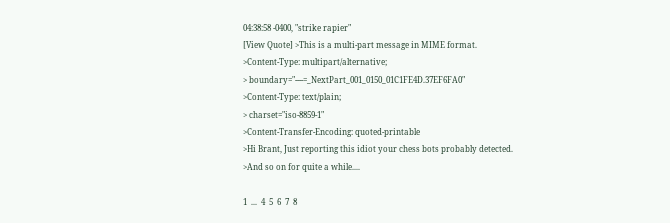04:38:58 -0400, "strike rapier"
[View Quote] >This is a multi-part message in MIME format.
>Content-Type: multipart/alternative;
> boundary="----=_NextPart_001_0150_01C1FE4D.37EF6FA0"
>Content-Type: text/plain;
> charset="iso-8859-1"
>Content-Transfer-Encoding: quoted-printable
>Hi Brant, Just reporting this idiot your chess bots probably detected.
>And so on for quite a while....

1  ...  4  5  6  7  8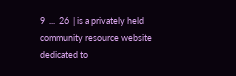9  ...  26  | is a privately held community resource website dedicated to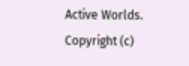Active Worlds.
Copyright (c)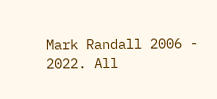Mark Randall 2006 - 2022. All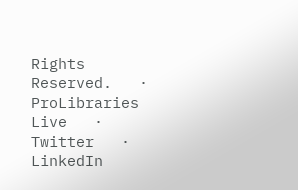Rights Reserved.   ·   ProLibraries Live   ·   Twitter   ·   LinkedIn